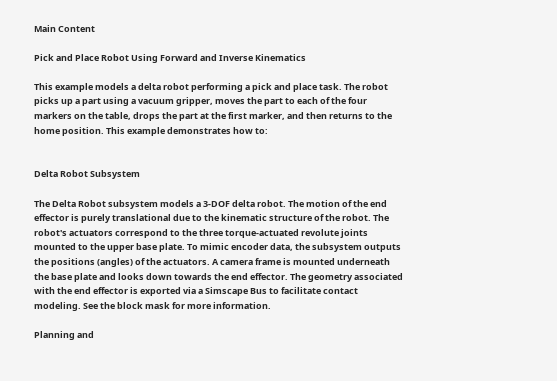Main Content

Pick and Place Robot Using Forward and Inverse Kinematics

This example models a delta robot performing a pick and place task. The robot picks up a part using a vacuum gripper, moves the part to each of the four markers on the table, drops the part at the first marker, and then returns to the home position. This example demonstrates how to:


Delta Robot Subsystem

The Delta Robot subsystem models a 3-DOF delta robot. The motion of the end effector is purely translational due to the kinematic structure of the robot. The robot's actuators correspond to the three torque-actuated revolute joints mounted to the upper base plate. To mimic encoder data, the subsystem outputs the positions (angles) of the actuators. A camera frame is mounted underneath the base plate and looks down towards the end effector. The geometry associated with the end effector is exported via a Simscape Bus to facilitate contact modeling. See the block mask for more information.

Planning and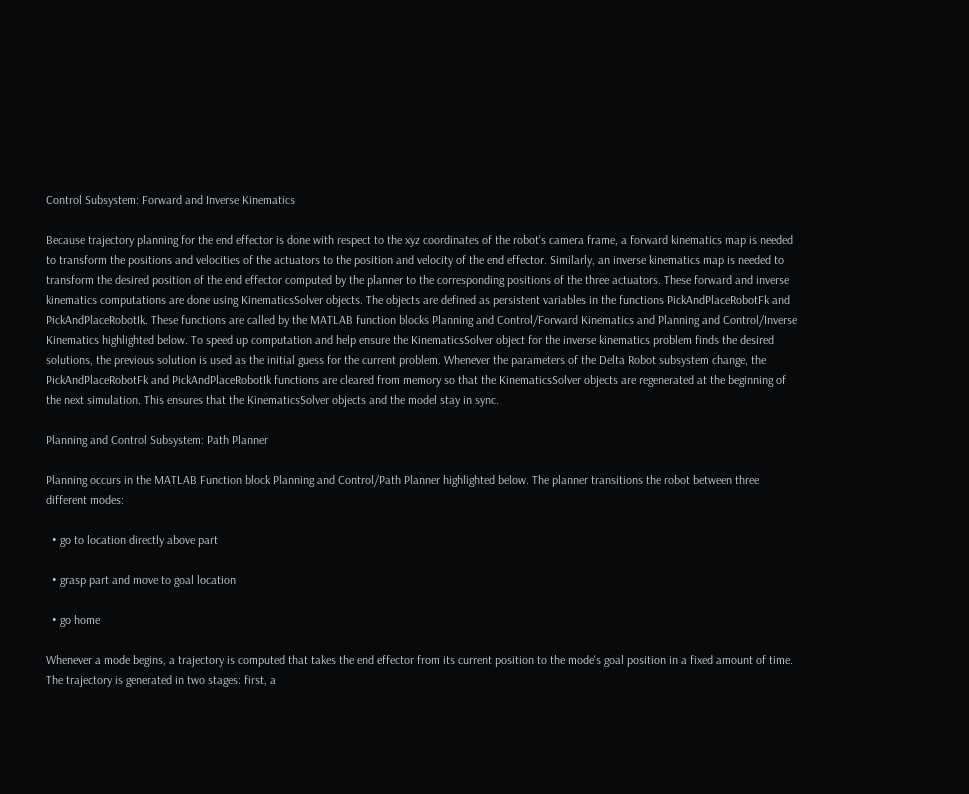Control Subsystem: Forward and Inverse Kinematics

Because trajectory planning for the end effector is done with respect to the xyz coordinates of the robot's camera frame, a forward kinematics map is needed to transform the positions and velocities of the actuators to the position and velocity of the end effector. Similarly, an inverse kinematics map is needed to transform the desired position of the end effector computed by the planner to the corresponding positions of the three actuators. These forward and inverse kinematics computations are done using KinematicsSolver objects. The objects are defined as persistent variables in the functions PickAndPlaceRobotFk and PickAndPlaceRobotIk. These functions are called by the MATLAB function blocks Planning and Control/Forward Kinematics and Planning and Control/Inverse Kinematics highlighted below. To speed up computation and help ensure the KinematicsSolver object for the inverse kinematics problem finds the desired solutions, the previous solution is used as the initial guess for the current problem. Whenever the parameters of the Delta Robot subsystem change, the PickAndPlaceRobotFk and PickAndPlaceRobotIk functions are cleared from memory so that the KinematicsSolver objects are regenerated at the beginning of the next simulation. This ensures that the KinematicsSolver objects and the model stay in sync.

Planning and Control Subsystem: Path Planner

Planning occurs in the MATLAB Function block Planning and Control/Path Planner highlighted below. The planner transitions the robot between three different modes:

  • go to location directly above part

  • grasp part and move to goal location

  • go home

Whenever a mode begins, a trajectory is computed that takes the end effector from its current position to the mode's goal position in a fixed amount of time. The trajectory is generated in two stages: first, a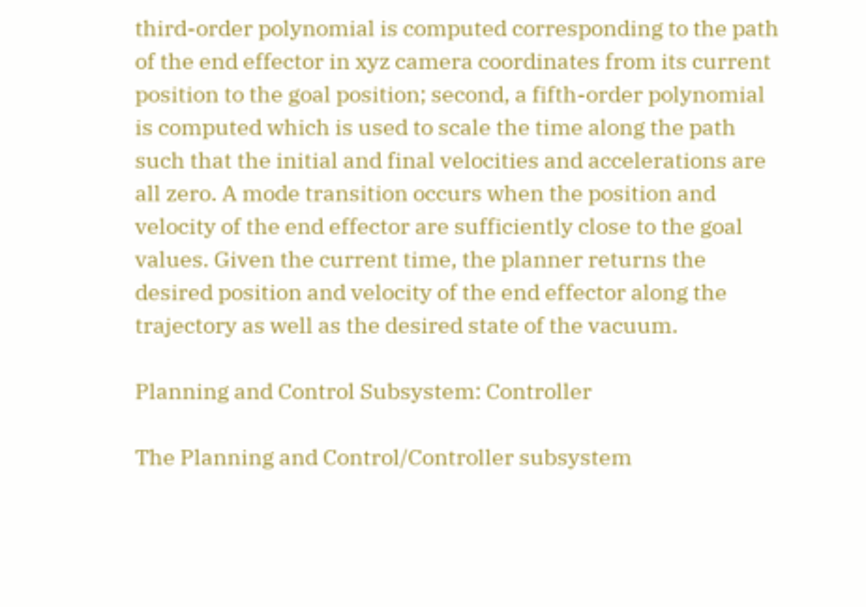third-order polynomial is computed corresponding to the path of the end effector in xyz camera coordinates from its current position to the goal position; second, a fifth-order polynomial is computed which is used to scale the time along the path such that the initial and final velocities and accelerations are all zero. A mode transition occurs when the position and velocity of the end effector are sufficiently close to the goal values. Given the current time, the planner returns the desired position and velocity of the end effector along the trajectory as well as the desired state of the vacuum.

Planning and Control Subsystem: Controller

The Planning and Control/Controller subsystem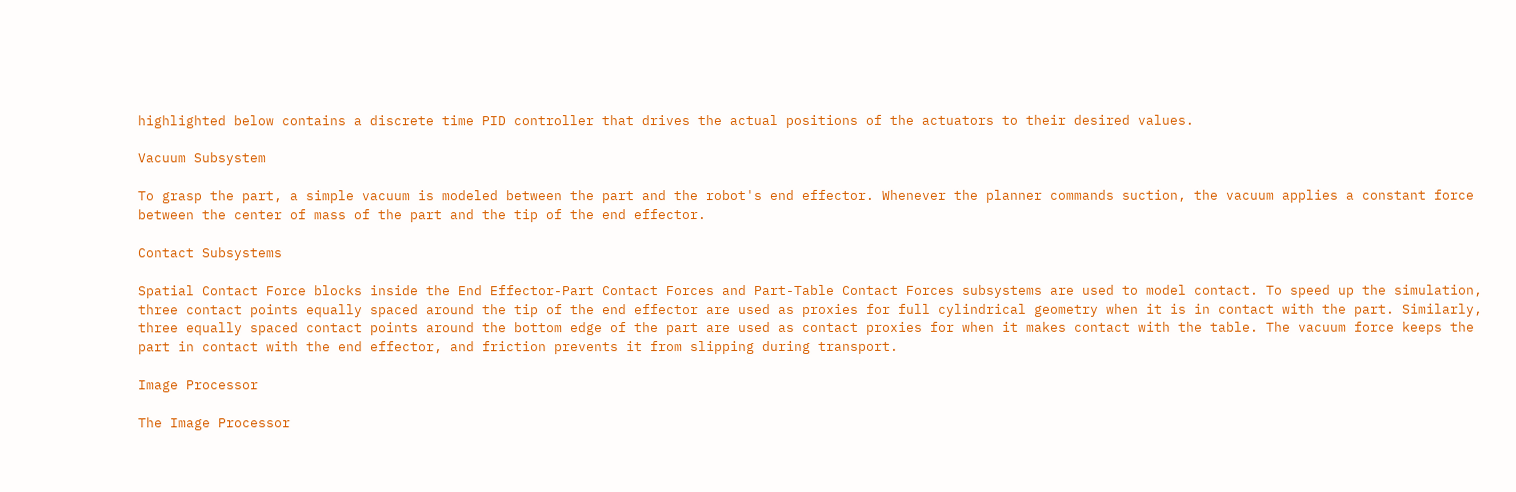highlighted below contains a discrete time PID controller that drives the actual positions of the actuators to their desired values.

Vacuum Subsystem

To grasp the part, a simple vacuum is modeled between the part and the robot's end effector. Whenever the planner commands suction, the vacuum applies a constant force between the center of mass of the part and the tip of the end effector.

Contact Subsystems

Spatial Contact Force blocks inside the End Effector-Part Contact Forces and Part-Table Contact Forces subsystems are used to model contact. To speed up the simulation, three contact points equally spaced around the tip of the end effector are used as proxies for full cylindrical geometry when it is in contact with the part. Similarly, three equally spaced contact points around the bottom edge of the part are used as contact proxies for when it makes contact with the table. The vacuum force keeps the part in contact with the end effector, and friction prevents it from slipping during transport.

Image Processor

The Image Processor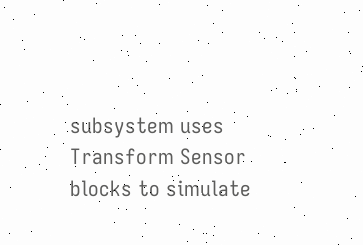subsystem uses Transform Sensor blocks to simulate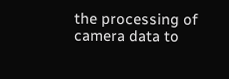the processing of camera data to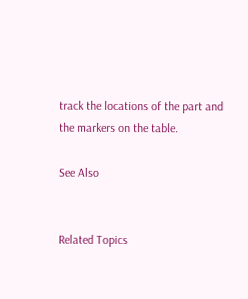track the locations of the part and the markers on the table.

See Also


Related Topics